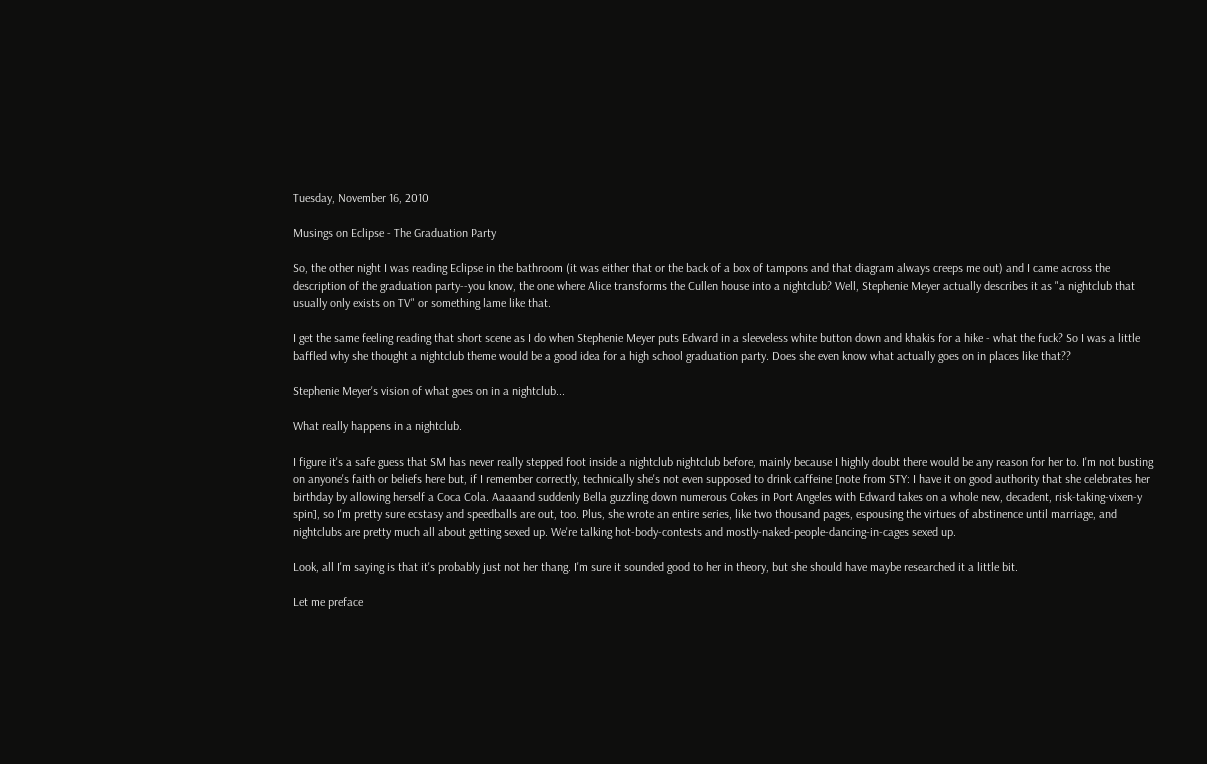Tuesday, November 16, 2010

Musings on Eclipse - The Graduation Party

So, the other night I was reading Eclipse in the bathroom (it was either that or the back of a box of tampons and that diagram always creeps me out) and I came across the description of the graduation party--you know, the one where Alice transforms the Cullen house into a nightclub? Well, Stephenie Meyer actually describes it as "a nightclub that usually only exists on TV" or something lame like that.

I get the same feeling reading that short scene as I do when Stephenie Meyer puts Edward in a sleeveless white button down and khakis for a hike - what the fuck? So I was a little baffled why she thought a nightclub theme would be a good idea for a high school graduation party. Does she even know what actually goes on in places like that??

Stephenie Meyer's vision of what goes on in a nightclub...

What really happens in a nightclub.

I figure it's a safe guess that SM has never really stepped foot inside a nightclub nightclub before, mainly because I highly doubt there would be any reason for her to. I'm not busting on anyone's faith or beliefs here but, if I remember correctly, technically she's not even supposed to drink caffeine [note from STY: I have it on good authority that she celebrates her birthday by allowing herself a Coca Cola. Aaaaand suddenly Bella guzzling down numerous Cokes in Port Angeles with Edward takes on a whole new, decadent, risk-taking-vixen-y spin], so I'm pretty sure ecstasy and speedballs are out, too. Plus, she wrote an entire series, like two thousand pages, espousing the virtues of abstinence until marriage, and nightclubs are pretty much all about getting sexed up. We're talking hot-body-contests and mostly-naked-people-dancing-in-cages sexed up.

Look, all I'm saying is that it's probably just not her thang. I'm sure it sounded good to her in theory, but she should have maybe researched it a little bit.

Let me preface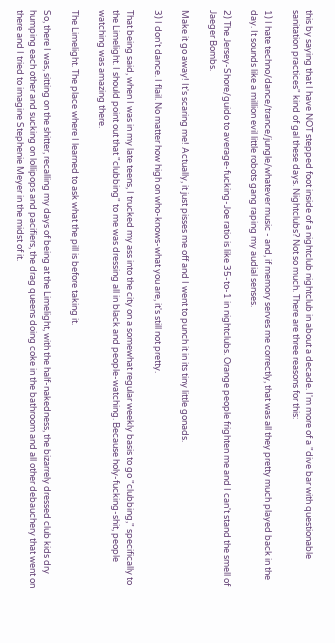this by saying that I have NOT stepped foot inside of a nightclub nightclub in about a decade. I'm more of a "dive bar with questionable sanitation practices" kind of gal these days. Nightclubs? Not so much. There are three reasons for this:

1) I hate techno/dance/trance/jungle/whatever music - and, if memory serves me correctly, that was all they pretty much played back in the day. It sounds like a million evil little robots gang raping my audial senses.

2) The Jersey-Shore/guido to average-fucking-Joe ratio is like 35-to-1 in nightclubs. Orange people frighten me and I can't stand the smell of Jaeger Bombs.

Make it go away! It's scaring me! Actually, it just pisses me off and I went to punch it in its tiny little gonads.

3) I don't dance. I flail. No matter how high on who-knows-what you are, it's still not pretty.

That being said, when I was in my late teens, I trucked my ass into the city on a somewhat regular weekly basis to go "clubbing," specifically to the Limelight. I should point out that "clubbing" to me was dressing all in black and people-watching. Because holy-fucking-shit, people watching was amazing there.

The Limelight. The place where I learned to ask what the pill is before taking it.

So, there I was, sitting on the shitter, recalling my days of being at the Limelight, with the half-nakedness, the bizarrely dressed club kids dry humping each other and sucking on lollipops and pacifiers, the drag queens doing coke in the bathroom and all other debauchery that went on there and I tried to imagine Stephenie Meyer in the midst of it.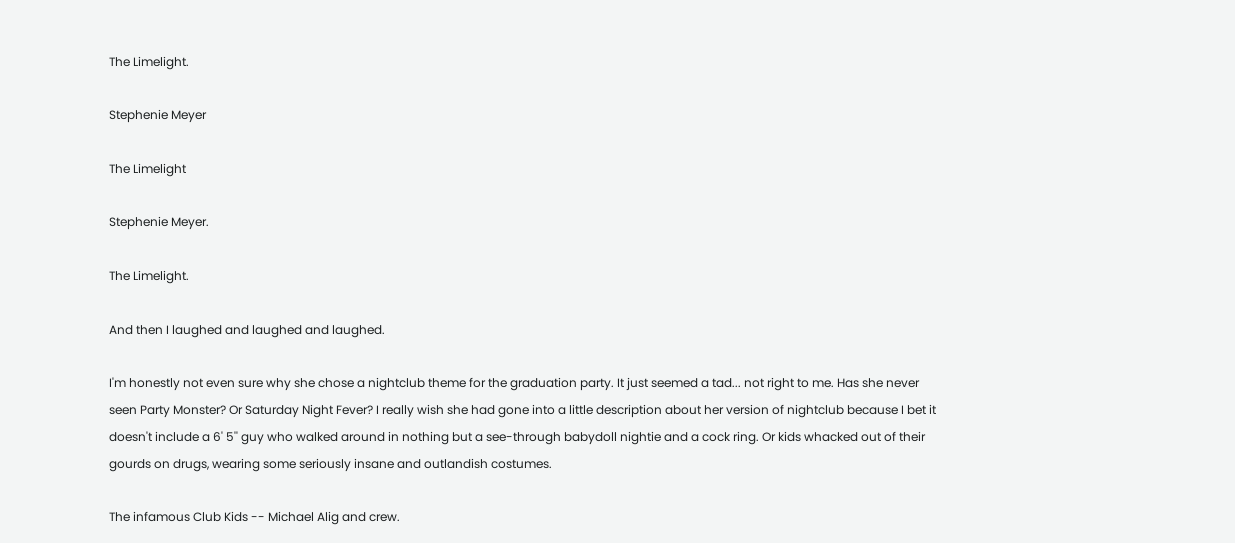The Limelight.

Stephenie Meyer

The Limelight

Stephenie Meyer.

The Limelight.

And then I laughed and laughed and laughed.

I'm honestly not even sure why she chose a nightclub theme for the graduation party. It just seemed a tad... not right to me. Has she never seen Party Monster? Or Saturday Night Fever? I really wish she had gone into a little description about her version of nightclub because I bet it doesn't include a 6' 5'' guy who walked around in nothing but a see-through babydoll nightie and a cock ring. Or kids whacked out of their gourds on drugs, wearing some seriously insane and outlandish costumes.

The infamous Club Kids -- Michael Alig and crew.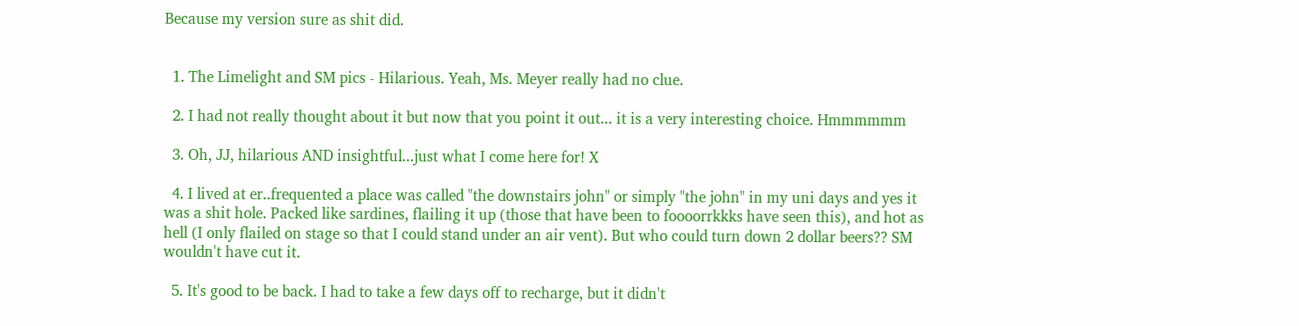Because my version sure as shit did.


  1. The Limelight and SM pics - Hilarious. Yeah, Ms. Meyer really had no clue.

  2. I had not really thought about it but now that you point it out... it is a very interesting choice. Hmmmmmm

  3. Oh, JJ, hilarious AND insightful...just what I come here for! X

  4. I lived at er..frequented a place was called "the downstairs john" or simply "the john" in my uni days and yes it was a shit hole. Packed like sardines, flailing it up (those that have been to foooorrkkks have seen this), and hot as hell (I only flailed on stage so that I could stand under an air vent). But who could turn down 2 dollar beers?? SM wouldn't have cut it.

  5. It's good to be back. I had to take a few days off to recharge, but it didn't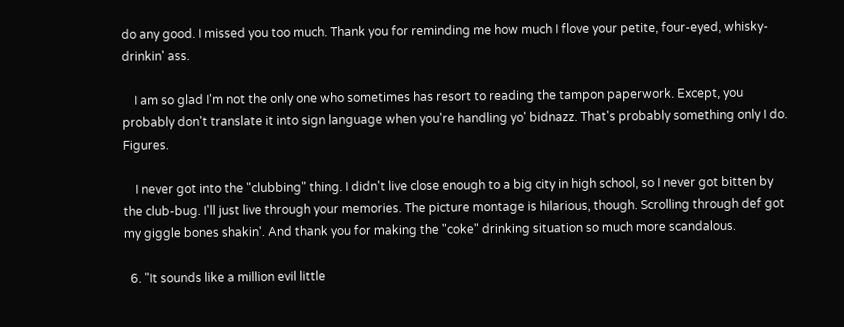do any good. I missed you too much. Thank you for reminding me how much I flove your petite, four-eyed, whisky-drinkin' ass.

    I am so glad I'm not the only one who sometimes has resort to reading the tampon paperwork. Except, you probably don't translate it into sign language when you're handling yo' bidnazz. That's probably something only I do. Figures.

    I never got into the "clubbing" thing. I didn't live close enough to a big city in high school, so I never got bitten by the club-bug. I'll just live through your memories. The picture montage is hilarious, though. Scrolling through def got my giggle bones shakin'. And thank you for making the "coke" drinking situation so much more scandalous.

  6. "It sounds like a million evil little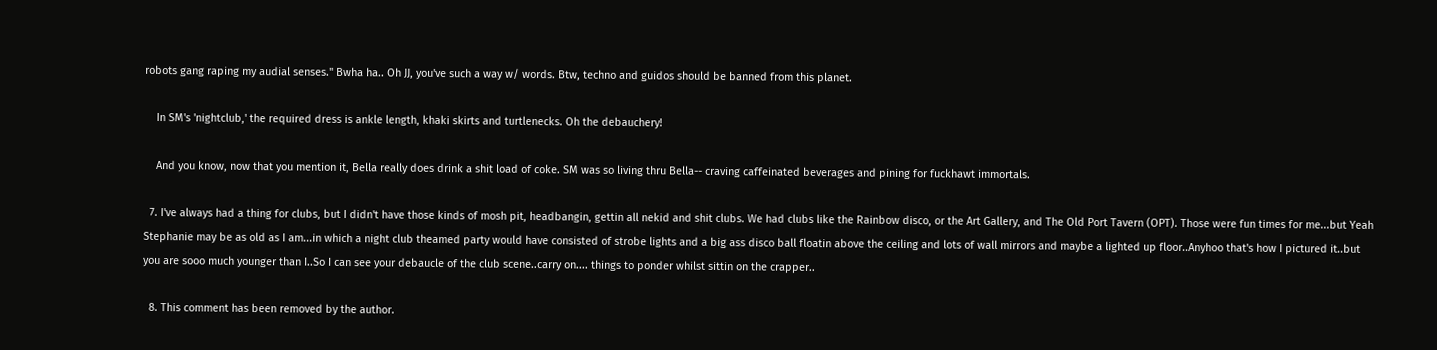robots gang raping my audial senses." Bwha ha.. Oh JJ, you've such a way w/ words. Btw, techno and guidos should be banned from this planet.

    In SM's 'nightclub,' the required dress is ankle length, khaki skirts and turtlenecks. Oh the debauchery!

    And you know, now that you mention it, Bella really does drink a shit load of coke. SM was so living thru Bella-- craving caffeinated beverages and pining for fuckhawt immortals.

  7. I've always had a thing for clubs, but I didn't have those kinds of mosh pit, headbangin, gettin all nekid and shit clubs. We had clubs like the Rainbow disco, or the Art Gallery, and The Old Port Tavern (OPT). Those were fun times for me...but Yeah Stephanie may be as old as I am...in which a night club theamed party would have consisted of strobe lights and a big ass disco ball floatin above the ceiling and lots of wall mirrors and maybe a lighted up floor..Anyhoo that's how I pictured it..but you are sooo much younger than I..So I can see your debaucle of the club scene..carry on.... things to ponder whilst sittin on the crapper..

  8. This comment has been removed by the author.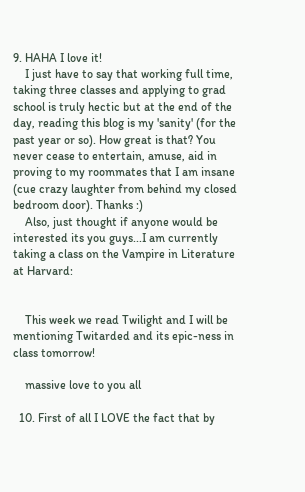9. HAHA I love it!
    I just have to say that working full time, taking three classes and applying to grad school is truly hectic but at the end of the day, reading this blog is my 'sanity' (for the past year or so). How great is that? You never cease to entertain, amuse, aid in proving to my roommates that I am insane (cue crazy laughter from behind my closed bedroom door). Thanks :)
    Also, just thought if anyone would be interested its you guys...I am currently taking a class on the Vampire in Literature at Harvard:


    This week we read Twilight and I will be mentioning Twitarded and its epic-ness in class tomorrow!

    massive love to you all

  10. First of all I LOVE the fact that by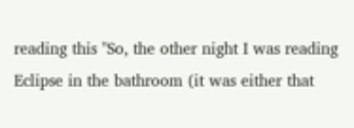reading this "So, the other night I was reading Eclipse in the bathroom (it was either that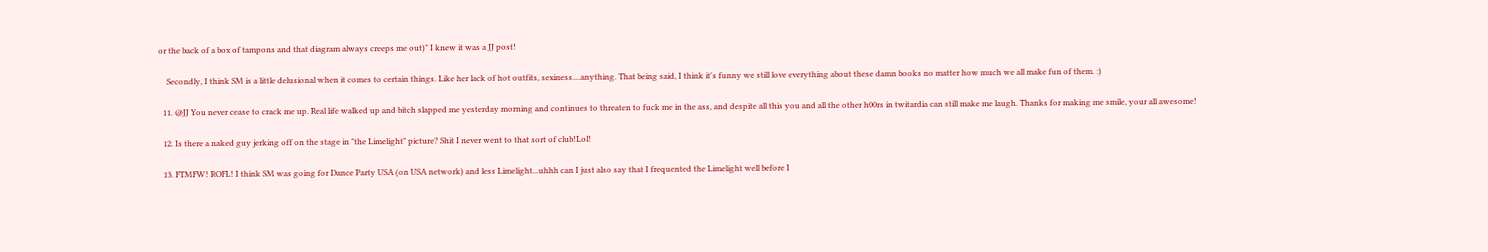or the back of a box of tampons and that diagram always creeps me out)" I knew it was a JJ post!

    Secondly, I think SM is a little delusional when it comes to certain things. Like her lack of hot outfits, sexiness....anything. That being said, I think it's funny we still love everything about these damn books no matter how much we all make fun of them. :)

  11. @JJ You never cease to crack me up. Real life walked up and bitch slapped me yesterday morning and continues to threaten to fuck me in the ass, and despite all this you and all the other h00rs in twitardia can still make me laugh. Thanks for making me smile, your all awesome!

  12. Is there a naked guy jerking off on the stage in "the Limelight" picture? Shit I never went to that sort of club!Lol!

  13. FTMFW! ROFL! I think SM was going for Dance Party USA (on USA network) and less Limelight...uhhh can I just also say that I frequented the Limelight well before I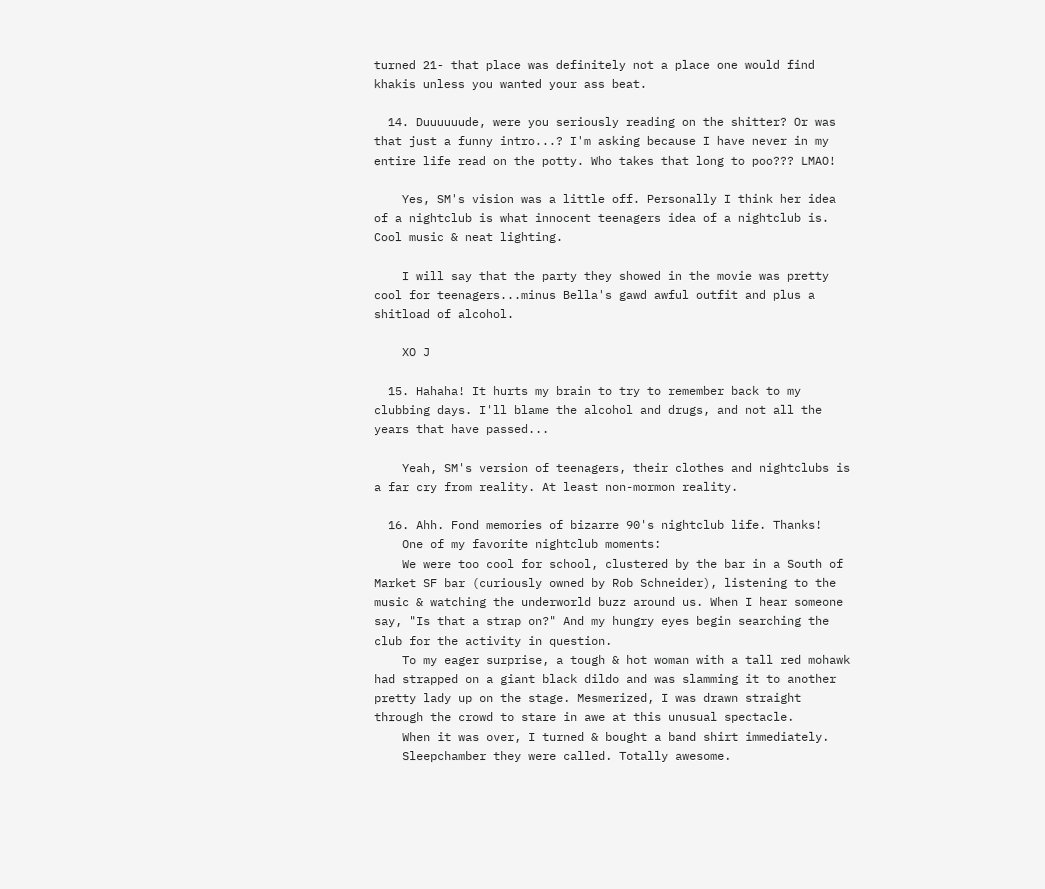turned 21- that place was definitely not a place one would find khakis unless you wanted your ass beat.

  14. Duuuuuude, were you seriously reading on the shitter? Or was that just a funny intro...? I'm asking because I have never in my entire life read on the potty. Who takes that long to poo??? LMAO!

    Yes, SM's vision was a little off. Personally I think her idea of a nightclub is what innocent teenagers idea of a nightclub is. Cool music & neat lighting.

    I will say that the party they showed in the movie was pretty cool for teenagers...minus Bella's gawd awful outfit and plus a shitload of alcohol.

    XO J

  15. Hahaha! It hurts my brain to try to remember back to my clubbing days. I'll blame the alcohol and drugs, and not all the years that have passed...

    Yeah, SM's version of teenagers, their clothes and nightclubs is a far cry from reality. At least non-mormon reality.

  16. Ahh. Fond memories of bizarre 90's nightclub life. Thanks!
    One of my favorite nightclub moments:
    We were too cool for school, clustered by the bar in a South of Market SF bar (curiously owned by Rob Schneider), listening to the music & watching the underworld buzz around us. When I hear someone say, "Is that a strap on?" And my hungry eyes begin searching the club for the activity in question.
    To my eager surprise, a tough & hot woman with a tall red mohawk had strapped on a giant black dildo and was slamming it to another pretty lady up on the stage. Mesmerized, I was drawn straight through the crowd to stare in awe at this unusual spectacle.
    When it was over, I turned & bought a band shirt immediately.
    Sleepchamber they were called. Totally awesome.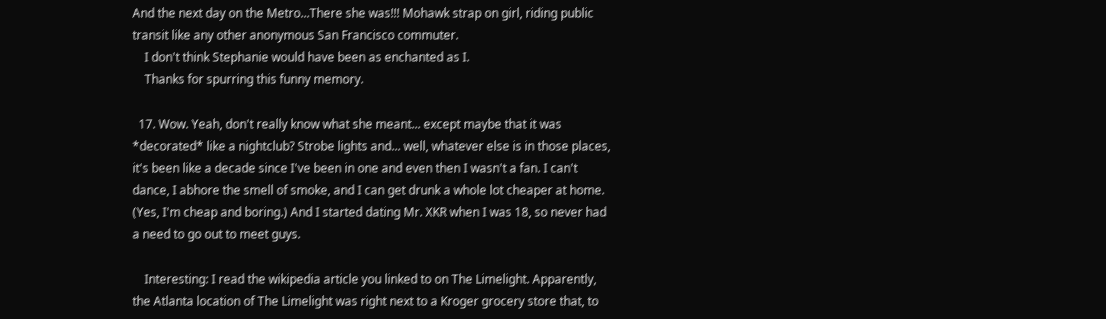And the next day on the Metro...There she was!!! Mohawk strap on girl, riding public transit like any other anonymous San Francisco commuter.
    I don't think Stephanie would have been as enchanted as I.
    Thanks for spurring this funny memory.

  17. Wow. Yeah, don't really know what she meant... except maybe that it was *decorated* like a nightclub? Strobe lights and... well, whatever else is in those places, it's been like a decade since I've been in one and even then I wasn't a fan. I can't dance, I abhore the smell of smoke, and I can get drunk a whole lot cheaper at home. (Yes, I'm cheap and boring.) And I started dating Mr. XKR when I was 18, so never had a need to go out to meet guys.

    Interesting: I read the wikipedia article you linked to on The Limelight. Apparently, the Atlanta location of The Limelight was right next to a Kroger grocery store that, to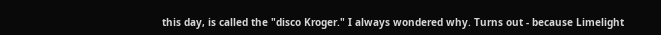this day, is called the "disco Kroger." I always wondered why. Turns out - because Limelight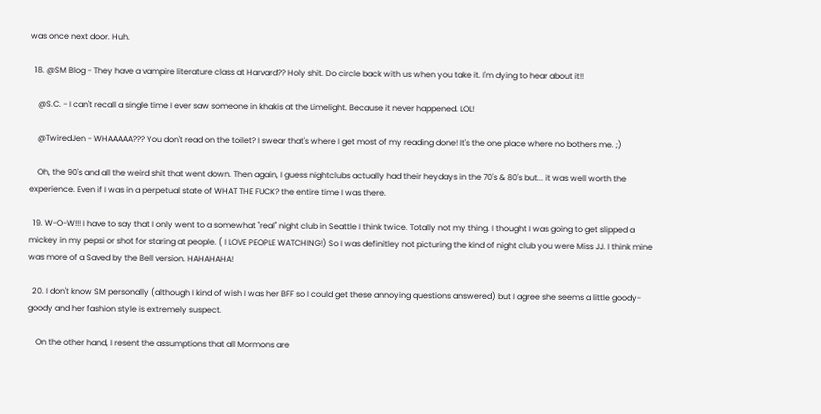was once next door. Huh.

  18. @SM Blog - They have a vampire literature class at Harvard?? Holy shit. Do circle back with us when you take it. I'm dying to hear about it!!

    @S.C. - I can't recall a single time I ever saw someone in khakis at the Limelight. Because it never happened. LOL!

    @TwiredJen - WHAAAAA??? You don't read on the toilet? I swear that's where I get most of my reading done! It's the one place where no bothers me. ;)

    Oh, the 90's and all the weird shit that went down. Then again, I guess nightclubs actually had their heydays in the 70's & 80's but... it was well worth the experience. Even if I was in a perpetual state of WHAT THE FUCK? the entire time I was there.

  19. W-O-W!!! I have to say that I only went to a somewhat "real" night club in Seattle I think twice. Totally not my thing. I thought I was going to get slipped a mickey in my pepsi or shot for staring at people. ( I LOVE PEOPLE WATCHING!) So I was definitley not picturing the kind of night club you were Miss JJ. I think mine was more of a Saved by the Bell version. HAHAHAHA!

  20. I don't know SM personally (although I kind of wish I was her BFF so I could get these annoying questions answered) but I agree she seems a little goody-goody and her fashion style is extremely suspect.

    On the other hand, I resent the assumptions that all Mormons are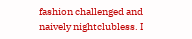fashion challenged and naively nightclubless. I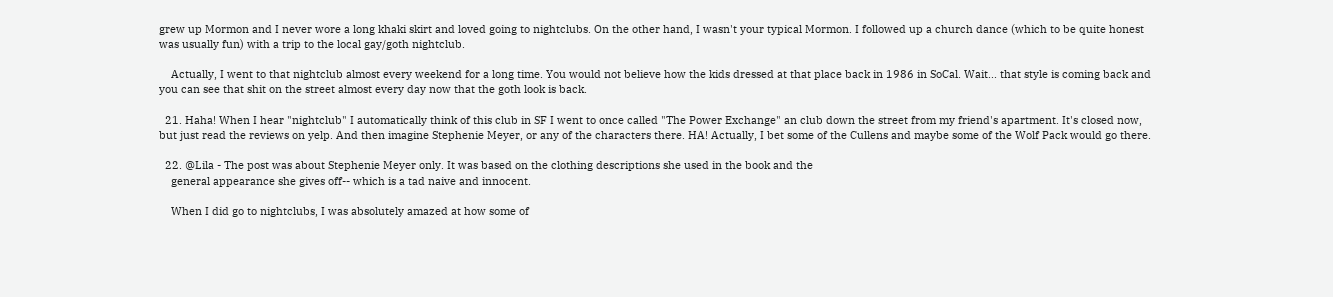grew up Mormon and I never wore a long khaki skirt and loved going to nightclubs. On the other hand, I wasn't your typical Mormon. I followed up a church dance (which to be quite honest was usually fun) with a trip to the local gay/goth nightclub.

    Actually, I went to that nightclub almost every weekend for a long time. You would not believe how the kids dressed at that place back in 1986 in SoCal. Wait... that style is coming back and you can see that shit on the street almost every day now that the goth look is back.

  21. Haha! When I hear "nightclub" I automatically think of this club in SF I went to once called "The Power Exchange" an club down the street from my friend's apartment. It's closed now, but just read the reviews on yelp. And then imagine Stephenie Meyer, or any of the characters there. HA! Actually, I bet some of the Cullens and maybe some of the Wolf Pack would go there.

  22. @Lila - The post was about Stephenie Meyer only. It was based on the clothing descriptions she used in the book and the
    general appearance she gives off-- which is a tad naive and innocent.

    When I did go to nightclubs, I was absolutely amazed at how some of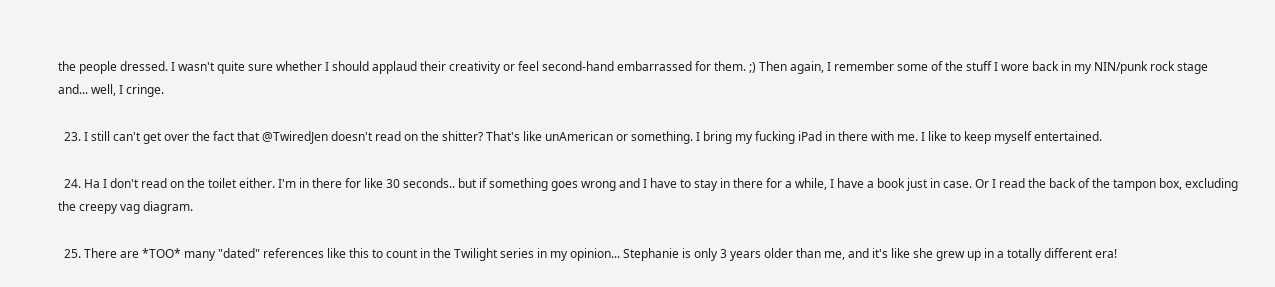the people dressed. I wasn't quite sure whether I should applaud their creativity or feel second-hand embarrassed for them. ;) Then again, I remember some of the stuff I wore back in my NIN/punk rock stage and... well, I cringe.

  23. I still can't get over the fact that @TwiredJen doesn't read on the shitter? That's like unAmerican or something. I bring my fucking iPad in there with me. I like to keep myself entertained.

  24. Ha I don't read on the toilet either. I'm in there for like 30 seconds.. but if something goes wrong and I have to stay in there for a while, I have a book just in case. Or I read the back of the tampon box, excluding the creepy vag diagram.

  25. There are *TOO* many "dated" references like this to count in the Twilight series in my opinion... Stephanie is only 3 years older than me, and it's like she grew up in a totally different era!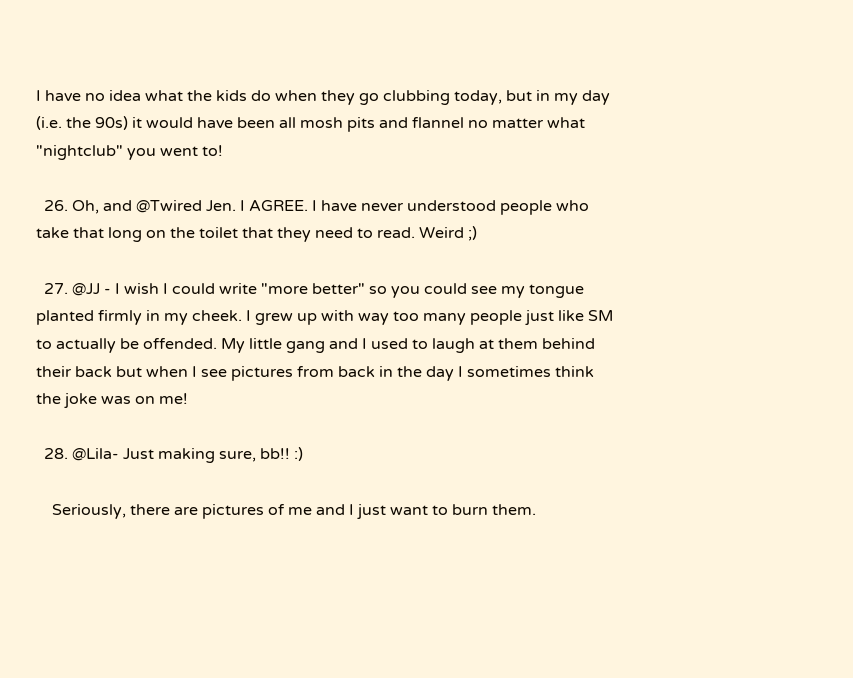I have no idea what the kids do when they go clubbing today, but in my day (i.e. the 90s) it would have been all mosh pits and flannel no matter what "nightclub" you went to!

  26. Oh, and @Twired Jen. I AGREE. I have never understood people who take that long on the toilet that they need to read. Weird ;)

  27. @JJ - I wish I could write "more better" so you could see my tongue planted firmly in my cheek. I grew up with way too many people just like SM to actually be offended. My little gang and I used to laugh at them behind their back but when I see pictures from back in the day I sometimes think the joke was on me!

  28. @Lila- Just making sure, bb!! :)

    Seriously, there are pictures of me and I just want to burn them.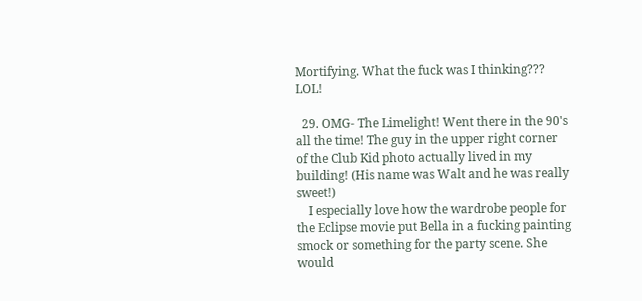Mortifying. What the fuck was I thinking??? LOL!

  29. OMG- The Limelight! Went there in the 90's all the time! The guy in the upper right corner of the Club Kid photo actually lived in my building! (His name was Walt and he was really sweet!)
    I especially love how the wardrobe people for the Eclipse movie put Bella in a fucking painting smock or something for the party scene. She would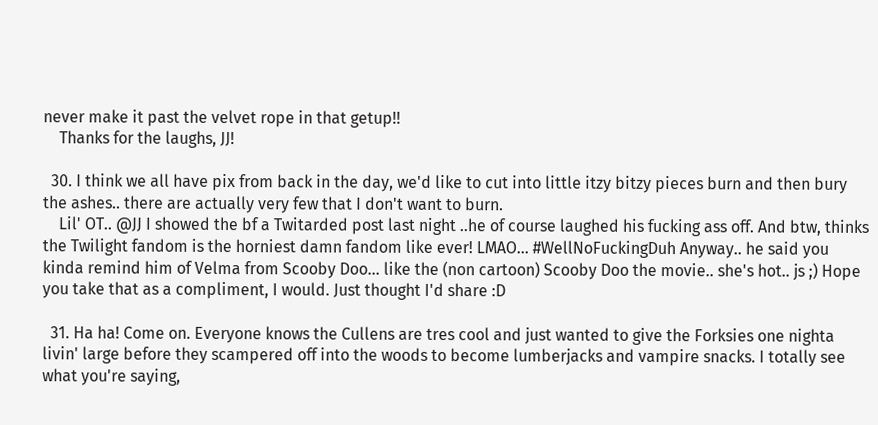never make it past the velvet rope in that getup!!
    Thanks for the laughs, JJ!

  30. I think we all have pix from back in the day, we'd like to cut into little itzy bitzy pieces burn and then bury the ashes.. there are actually very few that I don't want to burn.
    Lil' OT.. @JJ I showed the bf a Twitarded post last night ..he of course laughed his fucking ass off. And btw, thinks the Twilight fandom is the horniest damn fandom like ever! LMAO... #WellNoFuckingDuh Anyway.. he said you kinda remind him of Velma from Scooby Doo... like the (non cartoon) Scooby Doo the movie.. she's hot.. js ;) Hope you take that as a compliment, I would. Just thought I'd share :D

  31. Ha ha! Come on. Everyone knows the Cullens are tres cool and just wanted to give the Forksies one nighta livin' large before they scampered off into the woods to become lumberjacks and vampire snacks. I totally see what you're saying,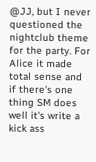@JJ, but I never questioned the nightclub theme for the party. For Alice it made total sense and if there's one thing SM does well it's write a kick ass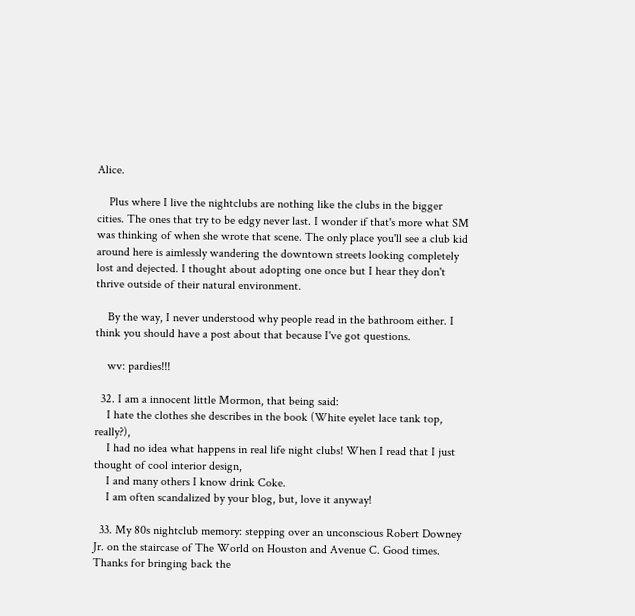Alice.

    Plus where I live the nightclubs are nothing like the clubs in the bigger cities. The ones that try to be edgy never last. I wonder if that's more what SM was thinking of when she wrote that scene. The only place you'll see a club kid around here is aimlessly wandering the downtown streets looking completely lost and dejected. I thought about adopting one once but I hear they don't thrive outside of their natural environment.

    By the way, I never understood why people read in the bathroom either. I think you should have a post about that because I've got questions.

    wv: pardies!!!

  32. I am a innocent little Mormon, that being said:
    I hate the clothes she describes in the book (White eyelet lace tank top, really?),
    I had no idea what happens in real life night clubs! When I read that I just thought of cool interior design,
    I and many others I know drink Coke.
    I am often scandalized by your blog, but, love it anyway!

  33. My 80s nightclub memory: stepping over an unconscious Robert Downey Jr. on the staircase of The World on Houston and Avenue C. Good times. Thanks for bringing back the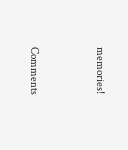memories!


Comments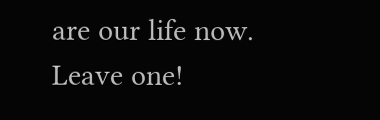are our life now. Leave one!